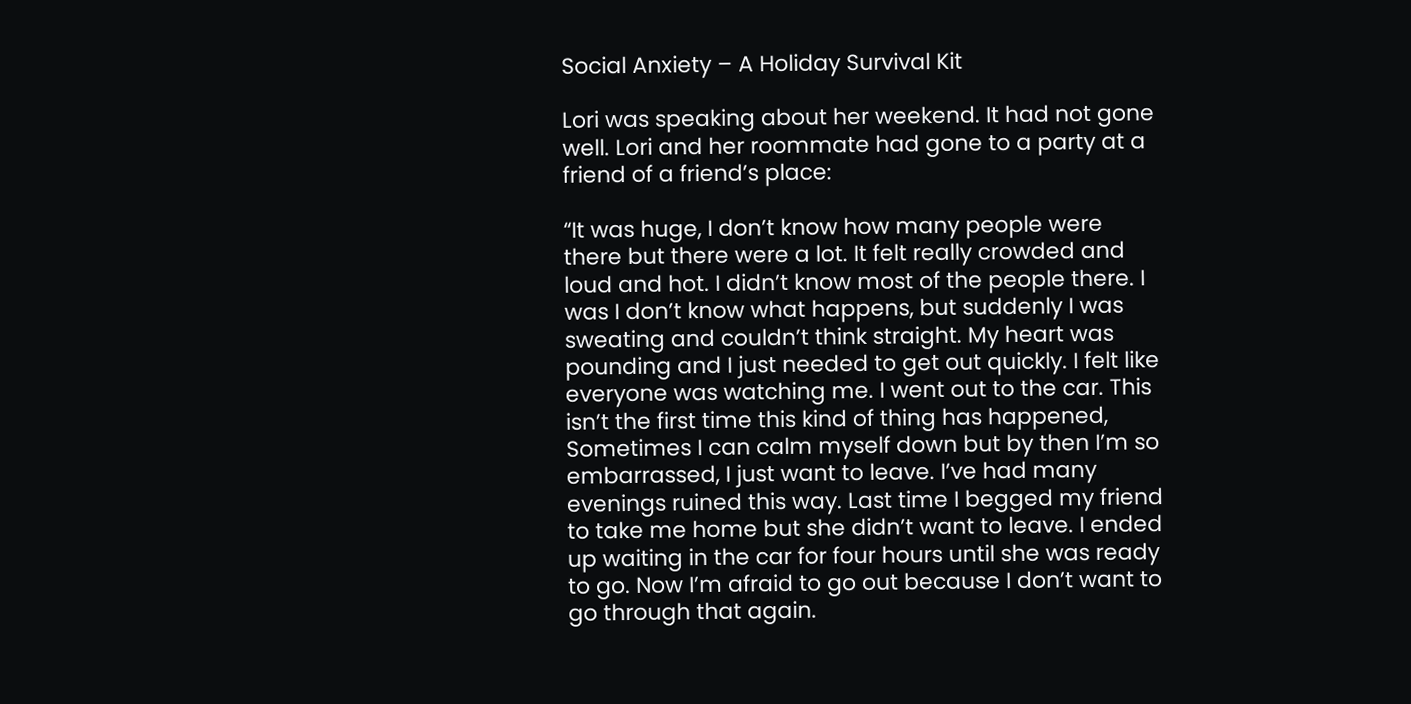Social Anxiety – A Holiday Survival Kit

Lori was speaking about her weekend. It had not gone well. Lori and her roommate had gone to a party at a friend of a friend’s place:

“It was huge, I don’t know how many people were there but there were a lot. It felt really crowded and loud and hot. I didn’t know most of the people there. I was I don’t know what happens, but suddenly I was sweating and couldn’t think straight. My heart was pounding and I just needed to get out quickly. I felt like everyone was watching me. I went out to the car. This isn’t the first time this kind of thing has happened, Sometimes I can calm myself down but by then I’m so embarrassed, I just want to leave. I’ve had many evenings ruined this way. Last time I begged my friend to take me home but she didn’t want to leave. I ended up waiting in the car for four hours until she was ready to go. Now I’m afraid to go out because I don’t want to go through that again.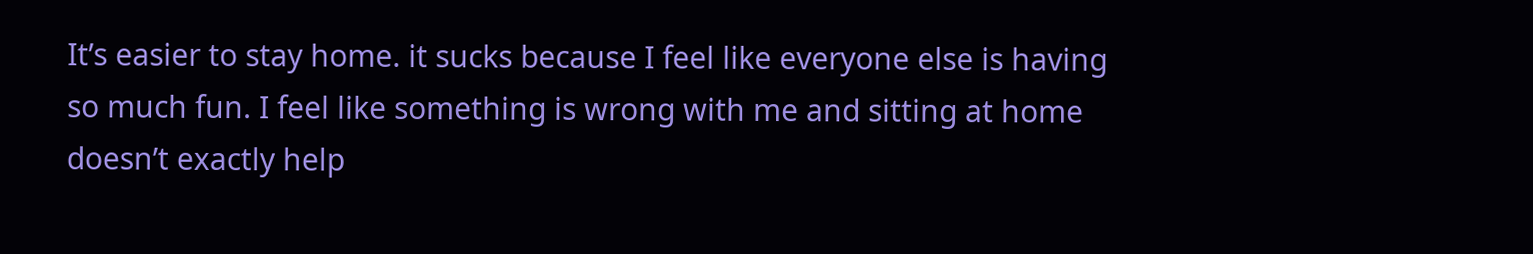It’s easier to stay home. it sucks because I feel like everyone else is having so much fun. I feel like something is wrong with me and sitting at home doesn’t exactly help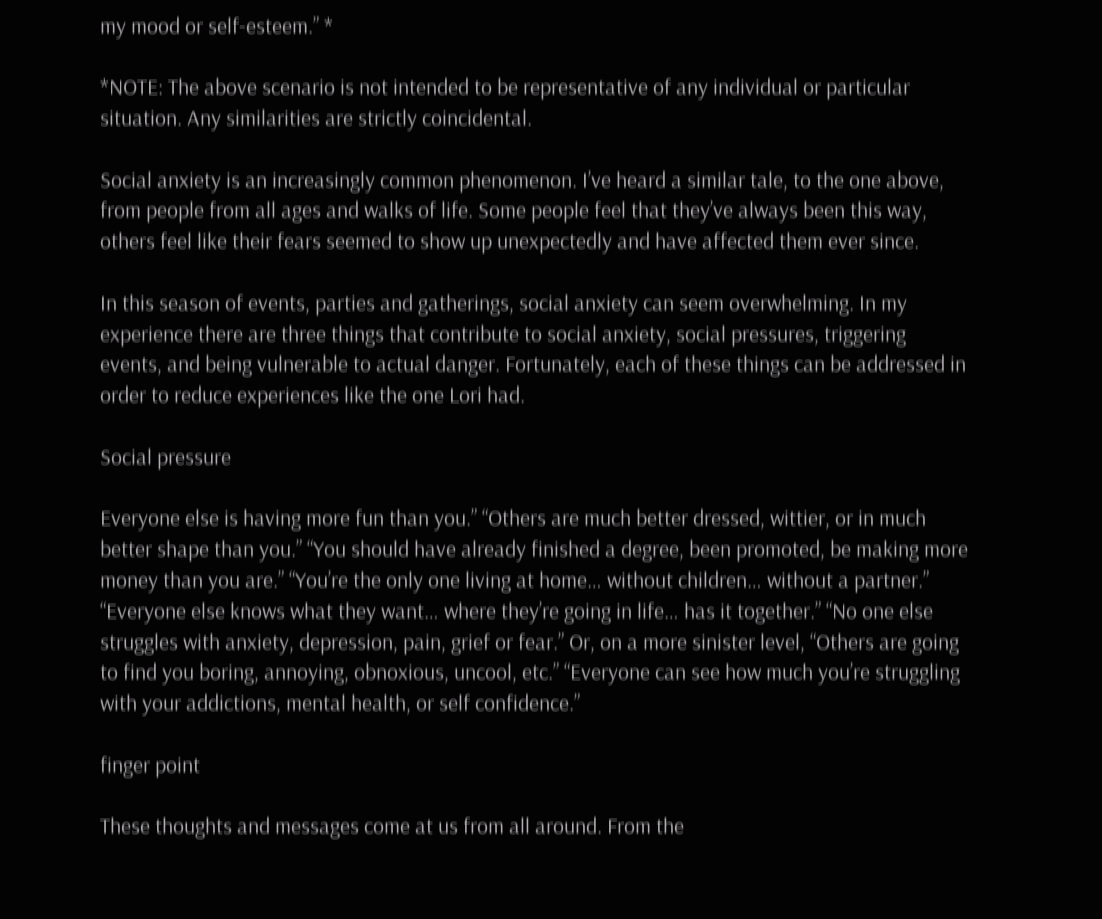my mood or self-esteem.” *

*NOTE: The above scenario is not intended to be representative of any individual or particular situation. Any similarities are strictly coincidental.

Social anxiety is an increasingly common phenomenon. I’ve heard a similar tale, to the one above, from people from all ages and walks of life. Some people feel that they’ve always been this way, others feel like their fears seemed to show up unexpectedly and have affected them ever since.

In this season of events, parties and gatherings, social anxiety can seem overwhelming. In my experience there are three things that contribute to social anxiety, social pressures, triggering events, and being vulnerable to actual danger. Fortunately, each of these things can be addressed in order to reduce experiences like the one Lori had.

Social pressure

Everyone else is having more fun than you.” “Others are much better dressed, wittier, or in much better shape than you.” “You should have already finished a degree, been promoted, be making more money than you are.” “You’re the only one living at home… without children… without a partner.” “Everyone else knows what they want… where they’re going in life… has it together.” “No one else struggles with anxiety, depression, pain, grief or fear.” Or, on a more sinister level, “Others are going to find you boring, annoying, obnoxious, uncool, etc.” “Everyone can see how much you’re struggling with your addictions, mental health, or self confidence.”

finger point

These thoughts and messages come at us from all around. From the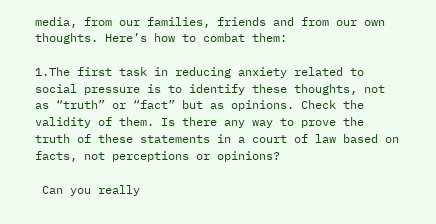media, from our families, friends and from our own thoughts. Here’s how to combat them:

1.The first task in reducing anxiety related to social pressure is to identify these thoughts, not as “truth” or “fact” but as opinions. Check the validity of them. Is there any way to prove the truth of these statements in a court of law based on facts, not perceptions or opinions?

 Can you really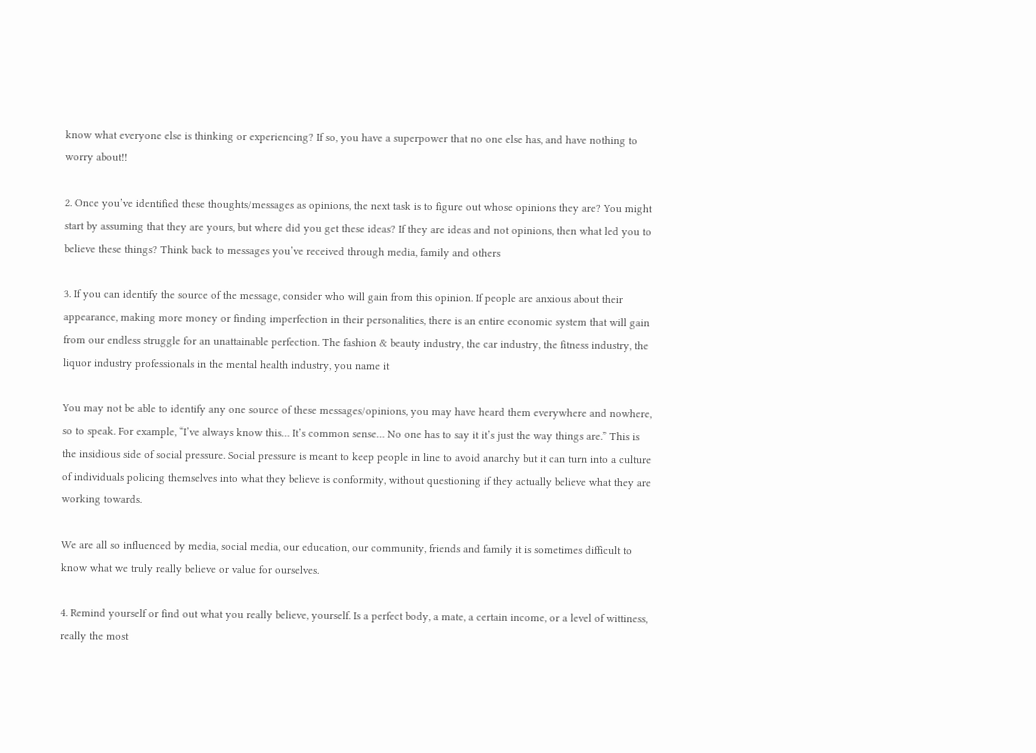know what everyone else is thinking or experiencing? If so, you have a superpower that no one else has, and have nothing to worry about!!

2. Once you’ve identified these thoughts/messages as opinions, the next task is to figure out whose opinions they are? You might start by assuming that they are yours, but where did you get these ideas? If they are ideas and not opinions, then what led you to believe these things? Think back to messages you’ve received through media, family and others

3. If you can identify the source of the message, consider who will gain from this opinion. If people are anxious about their appearance, making more money or finding imperfection in their personalities, there is an entire economic system that will gain from our endless struggle for an unattainable perfection. The fashion & beauty industry, the car industry, the fitness industry, the liquor industry professionals in the mental health industry, you name it

You may not be able to identify any one source of these messages/opinions, you may have heard them everywhere and nowhere, so to speak. For example, “I’ve always know this… It’s common sense… No one has to say it it’s just the way things are.” This is the insidious side of social pressure. Social pressure is meant to keep people in line to avoid anarchy but it can turn into a culture of individuals policing themselves into what they believe is conformity, without questioning if they actually believe what they are working towards.

We are all so influenced by media, social media, our education, our community, friends and family it is sometimes difficult to know what we truly really believe or value for ourselves.

4. Remind yourself or find out what you really believe, yourself. Is a perfect body, a mate, a certain income, or a level of wittiness, really the most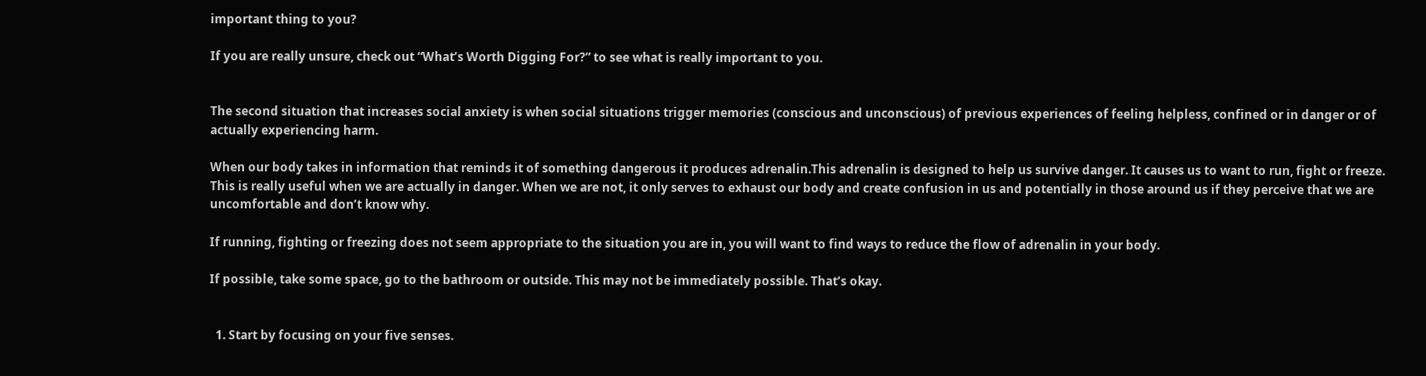important thing to you?

If you are really unsure, check out “What’s Worth Digging For?” to see what is really important to you.


The second situation that increases social anxiety is when social situations trigger memories (conscious and unconscious) of previous experiences of feeling helpless, confined or in danger or of actually experiencing harm.

When our body takes in information that reminds it of something dangerous it produces adrenalin.This adrenalin is designed to help us survive danger. It causes us to want to run, fight or freeze. This is really useful when we are actually in danger. When we are not, it only serves to exhaust our body and create confusion in us and potentially in those around us if they perceive that we are uncomfortable and don’t know why.

If running, fighting or freezing does not seem appropriate to the situation you are in, you will want to find ways to reduce the flow of adrenalin in your body.

If possible, take some space, go to the bathroom or outside. This may not be immediately possible. That’s okay.


  1. Start by focusing on your five senses.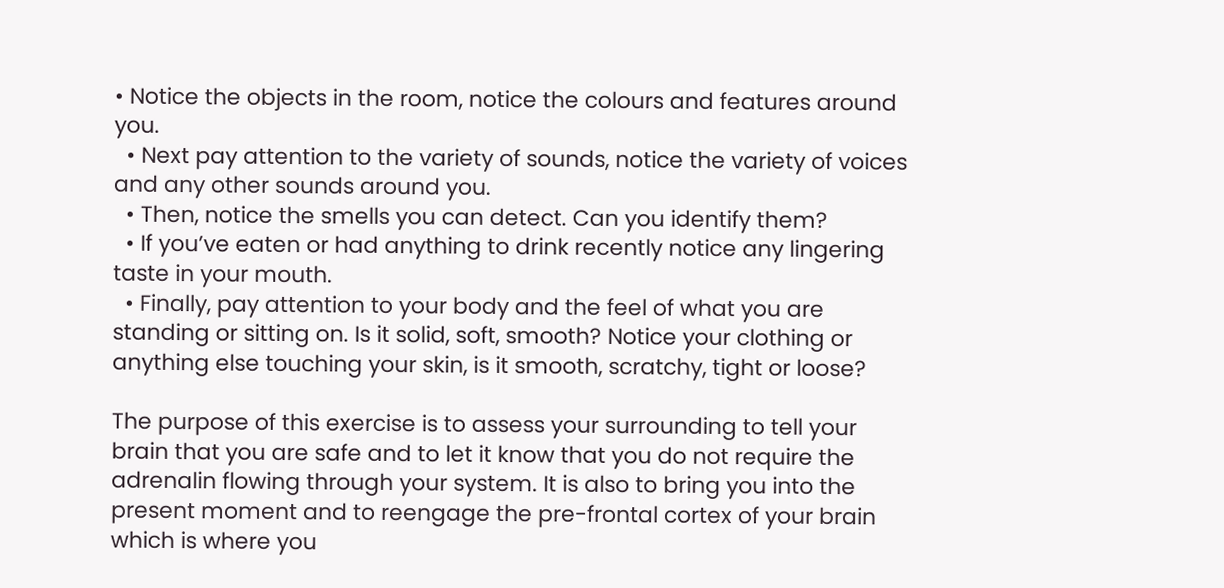• Notice the objects in the room, notice the colours and features around you.
  • Next pay attention to the variety of sounds, notice the variety of voices and any other sounds around you.
  • Then, notice the smells you can detect. Can you identify them?
  • If you’ve eaten or had anything to drink recently notice any lingering taste in your mouth.
  • Finally, pay attention to your body and the feel of what you are standing or sitting on. Is it solid, soft, smooth? Notice your clothing or anything else touching your skin, is it smooth, scratchy, tight or loose?

The purpose of this exercise is to assess your surrounding to tell your brain that you are safe and to let it know that you do not require the adrenalin flowing through your system. It is also to bring you into the present moment and to reengage the pre-frontal cortex of your brain which is where you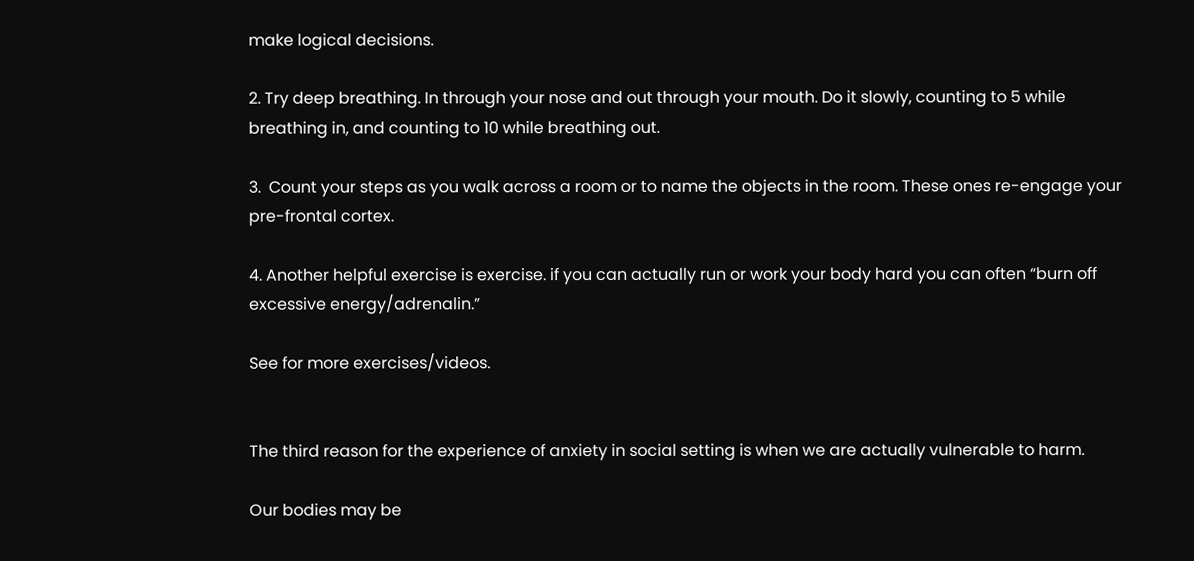make logical decisions.

2. Try deep breathing. In through your nose and out through your mouth. Do it slowly, counting to 5 while breathing in, and counting to 10 while breathing out.

3.  Count your steps as you walk across a room or to name the objects in the room. These ones re-engage your pre-frontal cortex.

4. Another helpful exercise is exercise. if you can actually run or work your body hard you can often “burn off excessive energy/adrenalin.”

See for more exercises/videos.


The third reason for the experience of anxiety in social setting is when we are actually vulnerable to harm.

Our bodies may be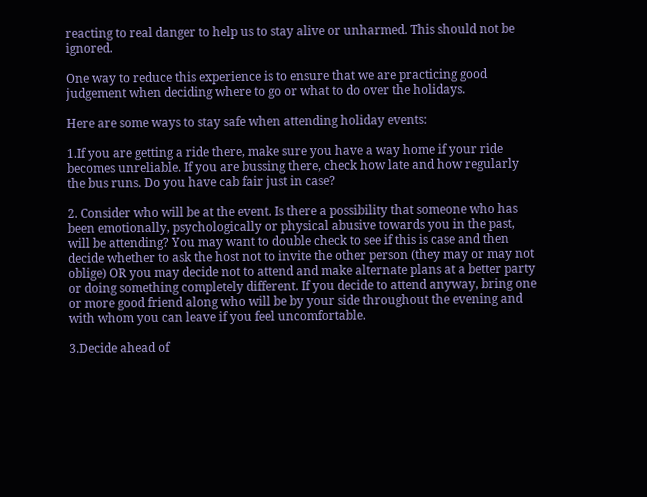reacting to real danger to help us to stay alive or unharmed. This should not be ignored.

One way to reduce this experience is to ensure that we are practicing good judgement when deciding where to go or what to do over the holidays.

Here are some ways to stay safe when attending holiday events:

1.If you are getting a ride there, make sure you have a way home if your ride becomes unreliable. If you are bussing there, check how late and how regularly the bus runs. Do you have cab fair just in case?

2. Consider who will be at the event. Is there a possibility that someone who has been emotionally, psychologically or physical abusive towards you in the past, will be attending? You may want to double check to see if this is case and then decide whether to ask the host not to invite the other person (they may or may not oblige) OR you may decide not to attend and make alternate plans at a better party or doing something completely different. If you decide to attend anyway, bring one or more good friend along who will be by your side throughout the evening and with whom you can leave if you feel uncomfortable.

3.Decide ahead of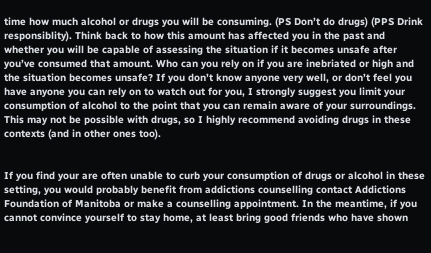time how much alcohol or drugs you will be consuming. (PS Don’t do drugs) (PPS Drink responsiblity). Think back to how this amount has affected you in the past and whether you will be capable of assessing the situation if it becomes unsafe after you’ve consumed that amount. Who can you rely on if you are inebriated or high and the situation becomes unsafe? If you don’t know anyone very well, or don’t feel you have anyone you can rely on to watch out for you, I strongly suggest you limit your consumption of alcohol to the point that you can remain aware of your surroundings. This may not be possible with drugs, so I highly recommend avoiding drugs in these contexts (and in other ones too).


If you find your are often unable to curb your consumption of drugs or alcohol in these setting, you would probably benefit from addictions counselling contact Addictions Foundation of Manitoba or make a counselling appointment. In the meantime, if you cannot convince yourself to stay home, at least bring good friends who have shown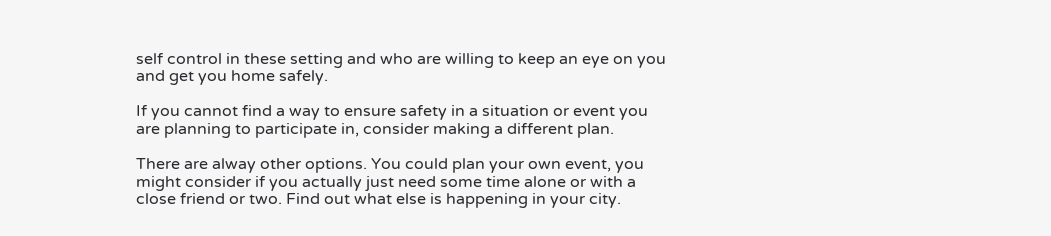self control in these setting and who are willing to keep an eye on you and get you home safely.

If you cannot find a way to ensure safety in a situation or event you are planning to participate in, consider making a different plan.

There are alway other options. You could plan your own event, you might consider if you actually just need some time alone or with a close friend or two. Find out what else is happening in your city.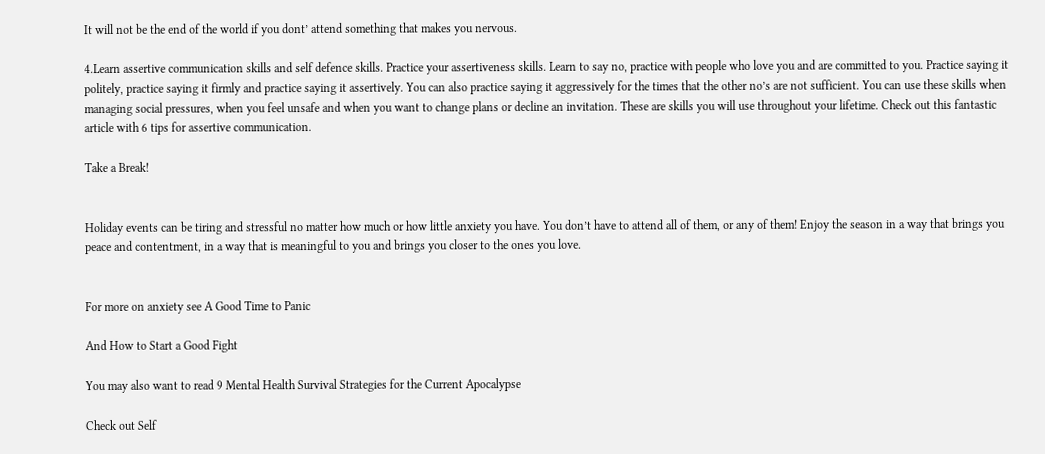It will not be the end of the world if you dont’ attend something that makes you nervous.

4.Learn assertive communication skills and self defence skills. Practice your assertiveness skills. Learn to say no, practice with people who love you and are committed to you. Practice saying it politely, practice saying it firmly and practice saying it assertively. You can also practice saying it aggressively for the times that the other no’s are not sufficient. You can use these skills when managing social pressures, when you feel unsafe and when you want to change plans or decline an invitation. These are skills you will use throughout your lifetime. Check out this fantastic article with 6 tips for assertive communication.

Take a Break!


Holiday events can be tiring and stressful no matter how much or how little anxiety you have. You don’t have to attend all of them, or any of them! Enjoy the season in a way that brings you peace and contentment, in a way that is meaningful to you and brings you closer to the ones you love.


For more on anxiety see A Good Time to Panic

And How to Start a Good Fight

You may also want to read 9 Mental Health Survival Strategies for the Current Apocalypse

Check out Self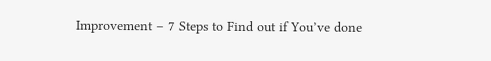Improvement – 7 Steps to Find out if You’ve done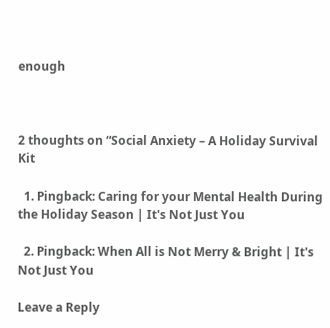enough



2 thoughts on “Social Anxiety – A Holiday Survival Kit

  1. Pingback: Caring for your Mental Health During the Holiday Season | It's Not Just You

  2. Pingback: When All is Not Merry & Bright | It's Not Just You

Leave a Reply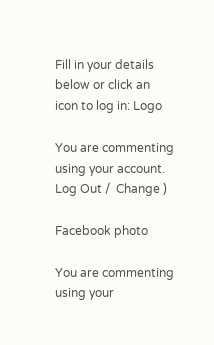Fill in your details below or click an icon to log in: Logo

You are commenting using your account. Log Out /  Change )

Facebook photo

You are commenting using your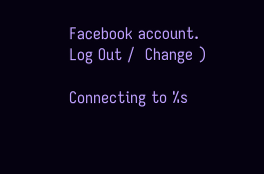Facebook account. Log Out /  Change )

Connecting to %s